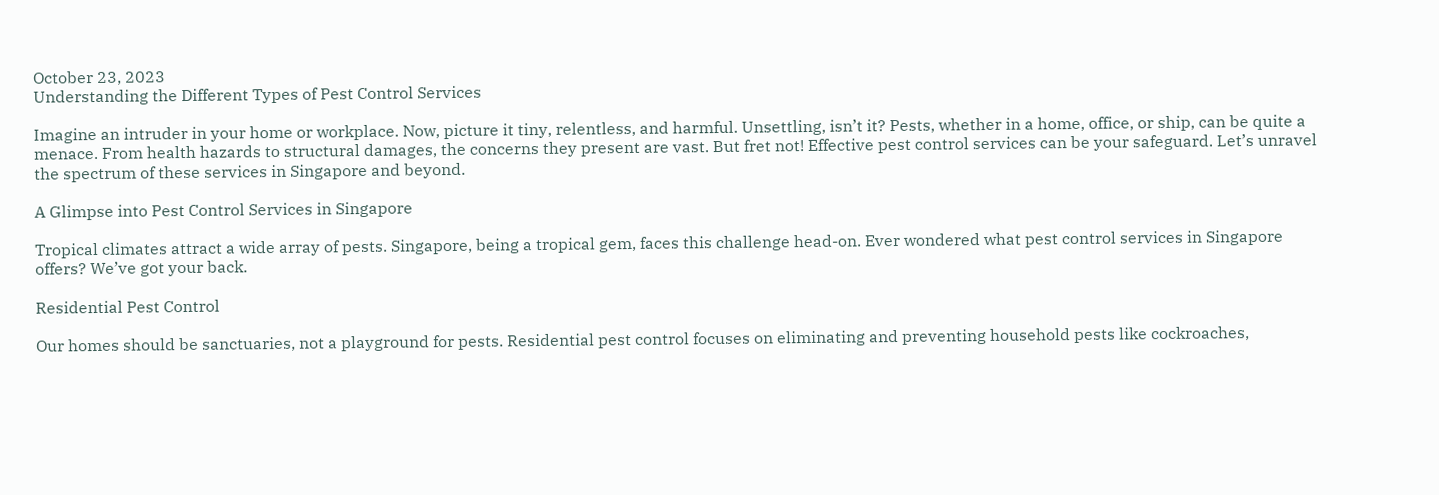October 23, 2023
Understanding the Different Types of Pest Control Services

Imagine an intruder in your home or workplace. Now, picture it tiny, relentless, and harmful. Unsettling, isn’t it? Pests, whether in a home, office, or ship, can be quite a menace. From health hazards to structural damages, the concerns they present are vast. But fret not! Effective pest control services can be your safeguard. Let’s unravel the spectrum of these services in Singapore and beyond.

A Glimpse into Pest Control Services in Singapore

Tropical climates attract a wide array of pests. Singapore, being a tropical gem, faces this challenge head-on. Ever wondered what pest control services in Singapore offers? We’ve got your back.

Residential Pest Control

Our homes should be sanctuaries, not a playground for pests. Residential pest control focuses on eliminating and preventing household pests like cockroaches,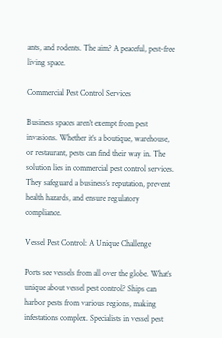ants, and rodents. The aim? A peaceful, pest-free living space.

Commercial Pest Control Services

Business spaces aren’t exempt from pest invasions. Whether it’s a boutique, warehouse, or restaurant, pests can find their way in. The solution lies in commercial pest control services. They safeguard a business’s reputation, prevent health hazards, and ensure regulatory compliance.

Vessel Pest Control: A Unique Challenge

Ports see vessels from all over the globe. What’s unique about vessel pest control? Ships can harbor pests from various regions, making infestations complex. Specialists in vessel pest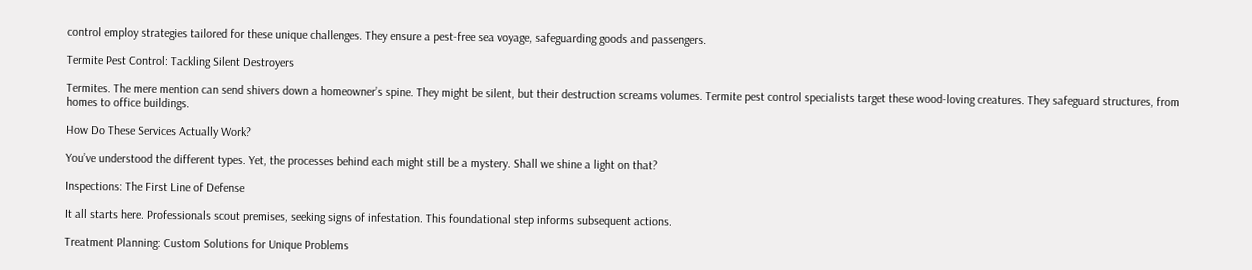control employ strategies tailored for these unique challenges. They ensure a pest-free sea voyage, safeguarding goods and passengers.

Termite Pest Control: Tackling Silent Destroyers

Termites. The mere mention can send shivers down a homeowner’s spine. They might be silent, but their destruction screams volumes. Termite pest control specialists target these wood-loving creatures. They safeguard structures, from homes to office buildings.

How Do These Services Actually Work?

You’ve understood the different types. Yet, the processes behind each might still be a mystery. Shall we shine a light on that?

Inspections: The First Line of Defense

It all starts here. Professionals scout premises, seeking signs of infestation. This foundational step informs subsequent actions.

Treatment Planning: Custom Solutions for Unique Problems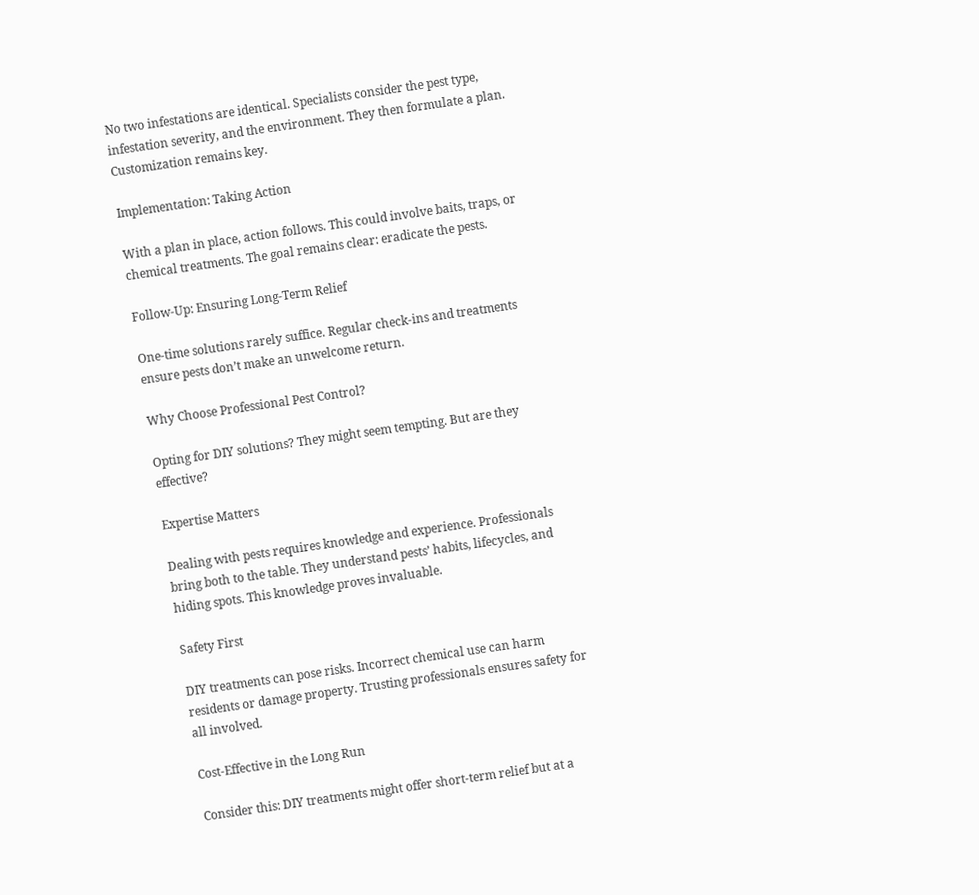No two infestations are identical. Specialists consider the pest type, infestation severity, and the environment. They then formulate a plan. Customization remains key.

Implementation: Taking Action

With a plan in place, action follows. This could involve baits, traps, or chemical treatments. The goal remains clear: eradicate the pests.

Follow-Up: Ensuring Long-Term Relief

One-time solutions rarely suffice. Regular check-ins and treatments ensure pests don’t make an unwelcome return.

Why Choose Professional Pest Control?

Opting for DIY solutions? They might seem tempting. But are they effective?

Expertise Matters

Dealing with pests requires knowledge and experience. Professionals bring both to the table. They understand pests’ habits, lifecycles, and hiding spots. This knowledge proves invaluable.

Safety First

DIY treatments can pose risks. Incorrect chemical use can harm residents or damage property. Trusting professionals ensures safety for all involved.

Cost-Effective in the Long Run

Consider this: DIY treatments might offer short-term relief but at a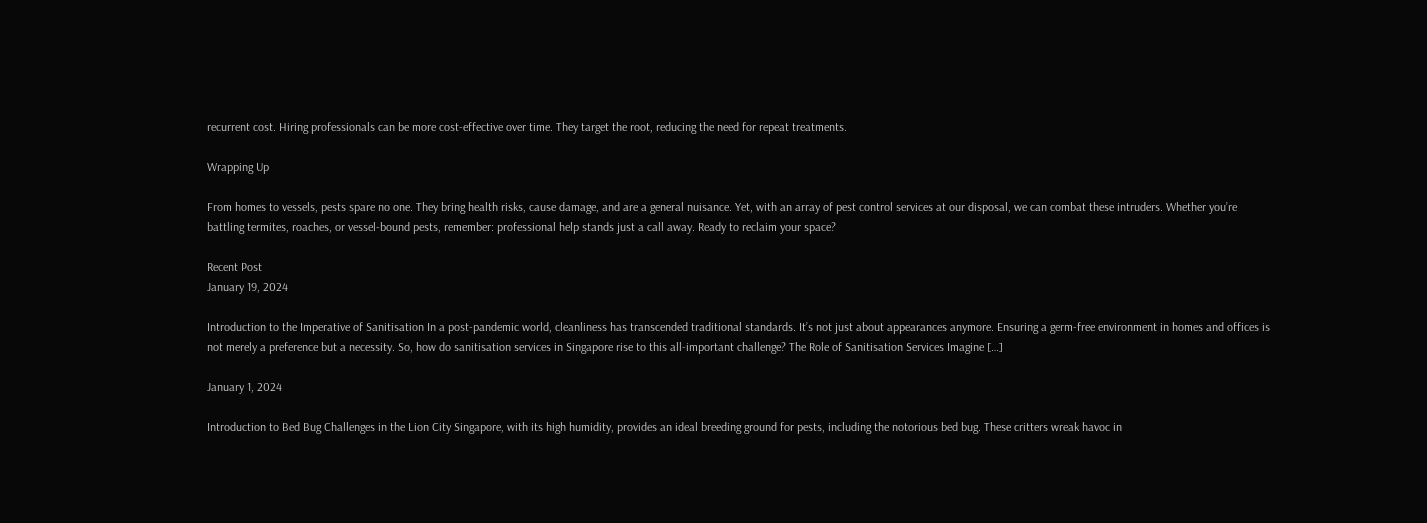recurrent cost. Hiring professionals can be more cost-effective over time. They target the root, reducing the need for repeat treatments.

Wrapping Up

From homes to vessels, pests spare no one. They bring health risks, cause damage, and are a general nuisance. Yet, with an array of pest control services at our disposal, we can combat these intruders. Whether you’re battling termites, roaches, or vessel-bound pests, remember: professional help stands just a call away. Ready to reclaim your space?

Recent Post
January 19, 2024

Introduction to the Imperative of Sanitisation In a post-pandemic world, cleanliness has transcended traditional standards. It’s not just about appearances anymore. Ensuring a germ-free environment in homes and offices is not merely a preference but a necessity. So, how do sanitisation services in Singapore rise to this all-important challenge? The Role of Sanitisation Services Imagine […]

January 1, 2024

Introduction to Bed Bug Challenges in the Lion City Singapore, with its high humidity, provides an ideal breeding ground for pests, including the notorious bed bug. These critters wreak havoc in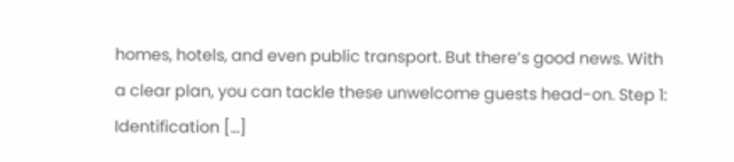homes, hotels, and even public transport. But there’s good news. With a clear plan, you can tackle these unwelcome guests head-on. Step 1: Identification […]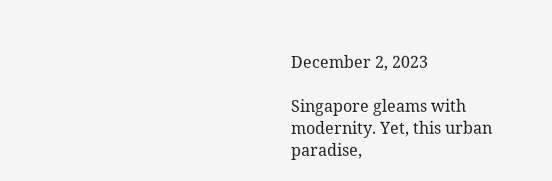December 2, 2023

Singapore gleams with modernity. Yet, this urban paradise,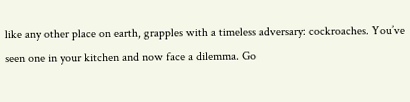like any other place on earth, grapples with a timeless adversary: cockroaches. You’ve seen one in your kitchen and now face a dilemma. Go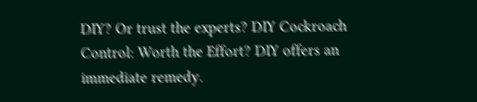DIY? Or trust the experts? DIY Cockroach Control: Worth the Effort? DIY offers an immediate remedy.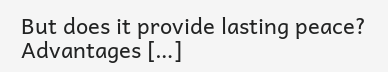But does it provide lasting peace? Advantages […]